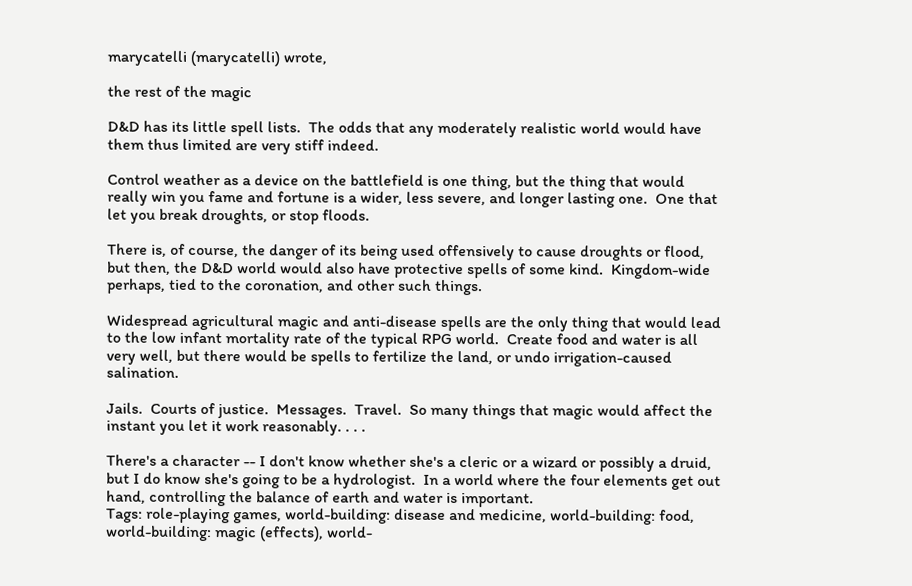marycatelli (marycatelli) wrote,

the rest of the magic

D&D has its little spell lists.  The odds that any moderately realistic world would have them thus limited are very stiff indeed.

Control weather as a device on the battlefield is one thing, but the thing that would really win you fame and fortune is a wider, less severe, and longer lasting one.  One that let you break droughts, or stop floods.

There is, of course, the danger of its being used offensively to cause droughts or flood, but then, the D&D world would also have protective spells of some kind.  Kingdom-wide perhaps, tied to the coronation, and other such things.

Widespread agricultural magic and anti-disease spells are the only thing that would lead to the low infant mortality rate of the typical RPG world.  Create food and water is all very well, but there would be spells to fertilize the land, or undo irrigation-caused salination.

Jails.  Courts of justice.  Messages.  Travel.  So many things that magic would affect the instant you let it work reasonably. . . .

There's a character -- I don't know whether she's a cleric or a wizard or possibly a druid, but I do know she's going to be a hydrologist.  In a world where the four elements get out hand, controlling the balance of earth and water is important.
Tags: role-playing games, world-building: disease and medicine, world-building: food, world-building: magic (effects), world-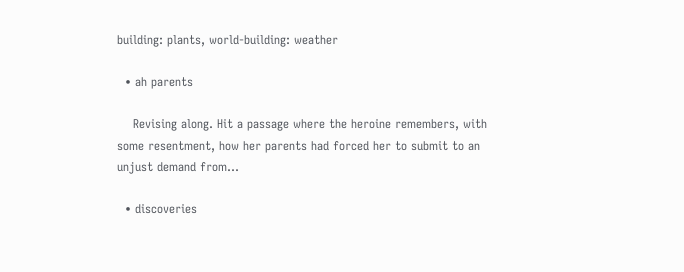building: plants, world-building: weather

  • ah parents

    Revising along. Hit a passage where the heroine remembers, with some resentment, how her parents had forced her to submit to an unjust demand from…

  • discoveries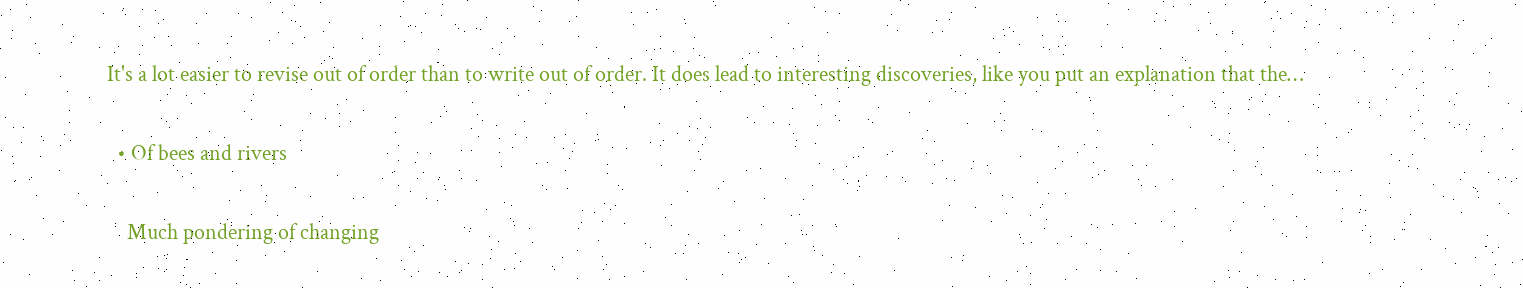It's a lot easier to revise out of order than to write out of order. It does lead to interesting discoveries, like you put an explanation that the…

  • Of bees and rivers

    Much pondering of changing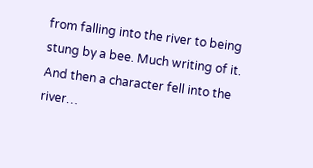from falling into the river to being stung by a bee. Much writing of it. And then a character fell into the river…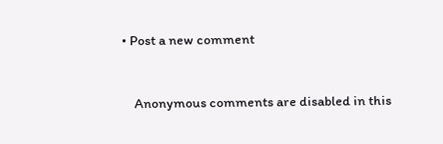• Post a new comment


    Anonymous comments are disabled in this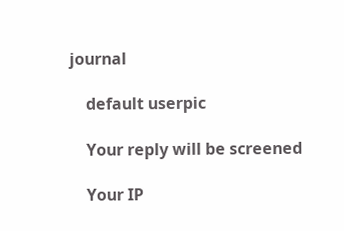journal

    default userpic

    Your reply will be screened

    Your IP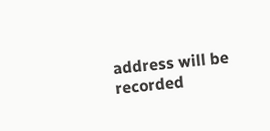address will be recorded